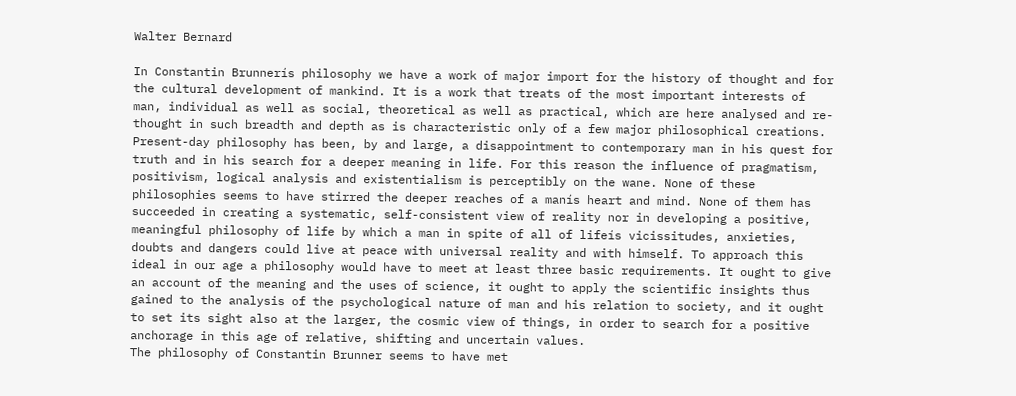Walter Bernard

In Constantin Brunnerís philosophy we have a work of major import for the history of thought and for the cultural development of mankind. It is a work that treats of the most important interests of man, individual as well as social, theoretical as well as practical, which are here analysed and re-thought in such breadth and depth as is characteristic only of a few major philosophical creations.
Present-day philosophy has been, by and large, a disappointment to contemporary man in his quest for truth and in his search for a deeper meaning in life. For this reason the influence of pragmatism, positivism, logical analysis and existentialism is perceptibly on the wane. None of these philosophies seems to have stirred the deeper reaches of a manís heart and mind. None of them has succeeded in creating a systematic, self-consistent view of reality nor in developing a positive, meaningful philosophy of life by which a man in spite of all of lifeís vicissitudes, anxieties, doubts and dangers could live at peace with universal reality and with himself. To approach this ideal in our age a philosophy would have to meet at least three basic requirements. It ought to give an account of the meaning and the uses of science, it ought to apply the scientific insights thus gained to the analysis of the psychological nature of man and his relation to society, and it ought to set its sight also at the larger, the cosmic view of things, in order to search for a positive anchorage in this age of relative, shifting and uncertain values.
The philosophy of Constantin Brunner seems to have met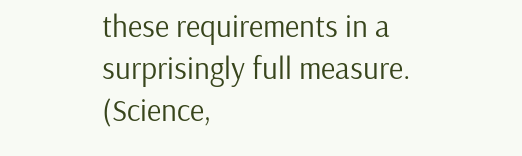these requirements in a surprisingly full measure. (Science,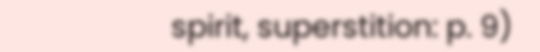spirit, superstition: p. 9)